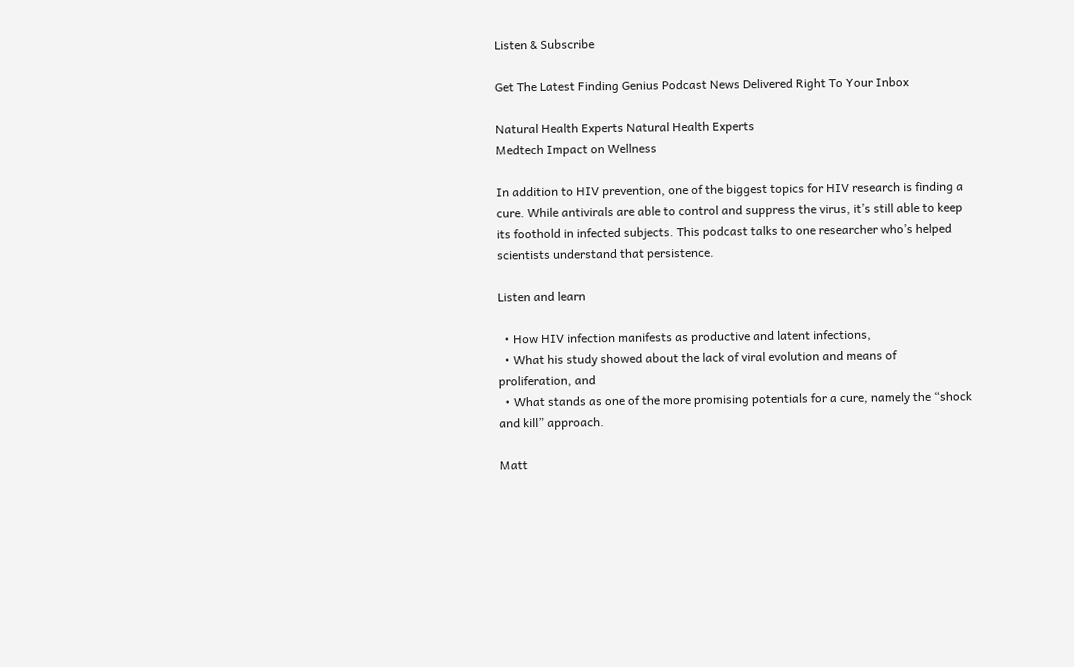Listen & Subscribe

Get The Latest Finding Genius Podcast News Delivered Right To Your Inbox

Natural Health Experts Natural Health Experts
Medtech Impact on Wellness

In addition to HIV prevention, one of the biggest topics for HIV research is finding a cure. While antivirals are able to control and suppress the virus, it’s still able to keep its foothold in infected subjects. This podcast talks to one researcher who’s helped scientists understand that persistence.

Listen and learn

  • How HIV infection manifests as productive and latent infections,
  • What his study showed about the lack of viral evolution and means of proliferation, and
  • What stands as one of the more promising potentials for a cure, namely the “shock and kill” approach.

Matt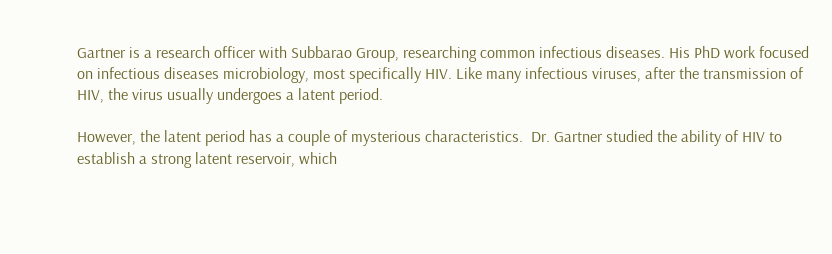Gartner is a research officer with Subbarao Group, researching common infectious diseases. His PhD work focused on infectious diseases microbiology, most specifically HIV. Like many infectious viruses, after the transmission of HIV, the virus usually undergoes a latent period.

However, the latent period has a couple of mysterious characteristics.  Dr. Gartner studied the ability of HIV to establish a strong latent reservoir, which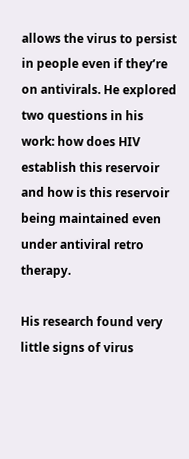allows the virus to persist in people even if they’re on antivirals. He explored two questions in his work: how does HIV establish this reservoir and how is this reservoir being maintained even under antiviral retro therapy.

His research found very little signs of virus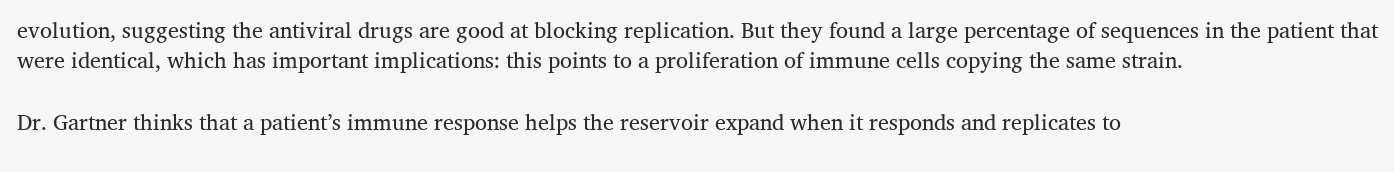evolution, suggesting the antiviral drugs are good at blocking replication. But they found a large percentage of sequences in the patient that were identical, which has important implications: this points to a proliferation of immune cells copying the same strain.

Dr. Gartner thinks that a patient’s immune response helps the reservoir expand when it responds and replicates to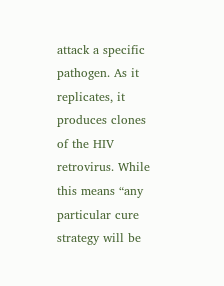attack a specific pathogen. As it replicates, it produces clones of the HIV retrovirus. While this means “any particular cure strategy will be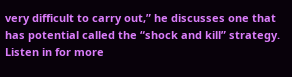very difficult to carry out,” he discusses one that has potential called the “shock and kill” strategy. Listen in for more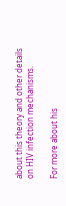about this theory and other details on HIV infection mechanisms.

For more about his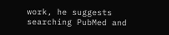work, he suggests searching PubMed and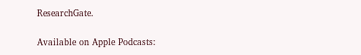ResearchGate.

Available on Apple Podcasts: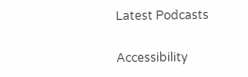Latest Podcasts

Accessibility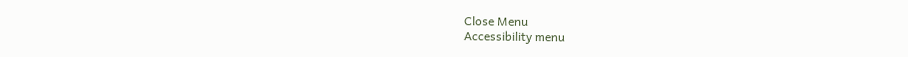Close Menu
Accessibility menu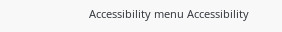Accessibility menu Accessibility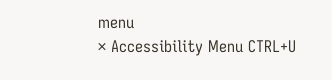menu
× Accessibility Menu CTRL+U